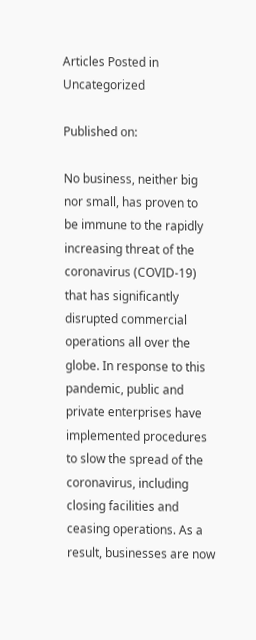Articles Posted in Uncategorized

Published on:

No business, neither big nor small, has proven to be immune to the rapidly increasing threat of the coronavirus (COVID-19) that has significantly disrupted commercial operations all over the globe. In response to this pandemic, public and private enterprises have implemented procedures to slow the spread of the coronavirus, including closing facilities and ceasing operations. As a result, businesses are now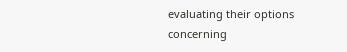evaluating their options concerning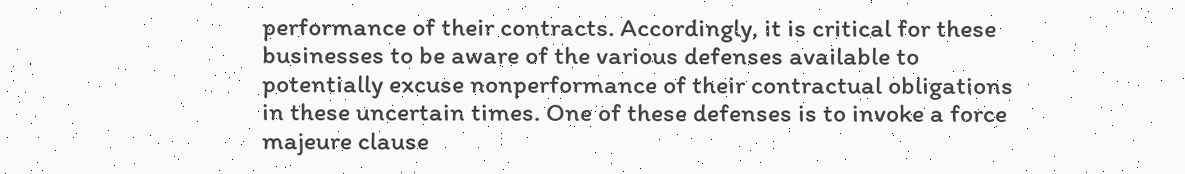performance of their contracts. Accordingly, it is critical for these businesses to be aware of the various defenses available to potentially excuse nonperformance of their contractual obligations in these uncertain times. One of these defenses is to invoke a force majeure clause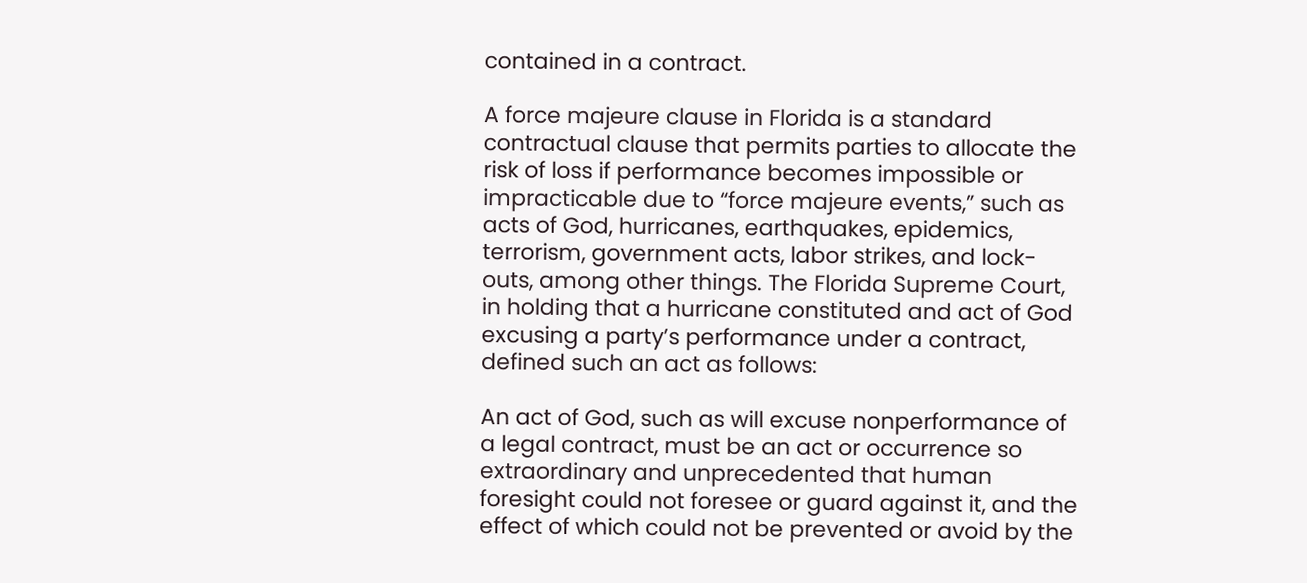contained in a contract.

A force majeure clause in Florida is a standard contractual clause that permits parties to allocate the risk of loss if performance becomes impossible or impracticable due to “force majeure events,” such as acts of God, hurricanes, earthquakes, epidemics, terrorism, government acts, labor strikes, and lock-outs, among other things. The Florida Supreme Court, in holding that a hurricane constituted and act of God excusing a party’s performance under a contract, defined such an act as follows:

An act of God, such as will excuse nonperformance of a legal contract, must be an act or occurrence so extraordinary and unprecedented that human foresight could not foresee or guard against it, and the effect of which could not be prevented or avoid by the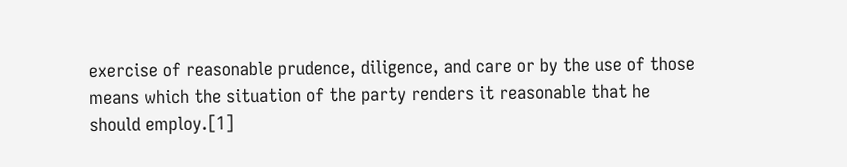exercise of reasonable prudence, diligence, and care or by the use of those means which the situation of the party renders it reasonable that he should employ.[1]